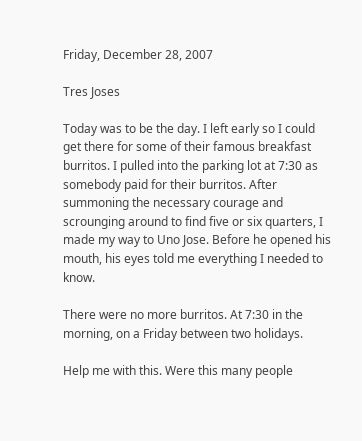Friday, December 28, 2007

Tres Joses

Today was to be the day. I left early so I could get there for some of their famous breakfast burritos. I pulled into the parking lot at 7:30 as somebody paid for their burritos. After summoning the necessary courage and scrounging around to find five or six quarters, I made my way to Uno Jose. Before he opened his mouth, his eyes told me everything I needed to know.

There were no more burritos. At 7:30 in the morning, on a Friday between two holidays.

Help me with this. Were this many people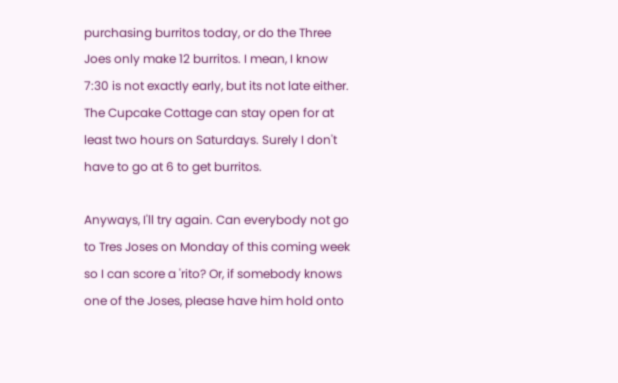purchasing burritos today, or do the Three Joes only make 12 burritos. I mean, I know 7:30 is not exactly early, but its not late either. The Cupcake Cottage can stay open for at least two hours on Saturdays. Surely I don't have to go at 6 to get burritos.

Anyways, I'll try again. Can everybody not go to Tres Joses on Monday of this coming week so I can score a 'rito? Or, if somebody knows one of the Joses, please have him hold onto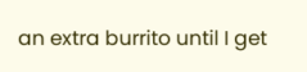an extra burrito until I get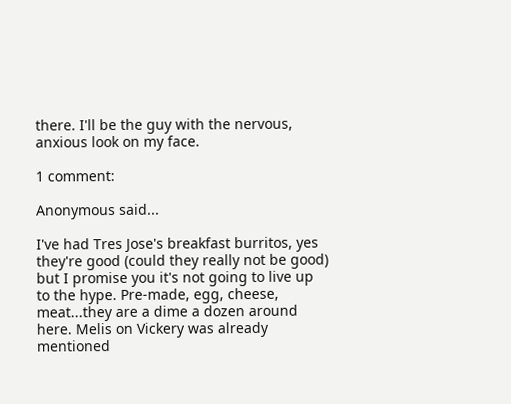there. I'll be the guy with the nervous, anxious look on my face.

1 comment:

Anonymous said...

I've had Tres Jose's breakfast burritos, yes they're good (could they really not be good) but I promise you it's not going to live up to the hype. Pre-made, egg, cheese, meat...they are a dime a dozen around here. Melis on Vickery was already mentioned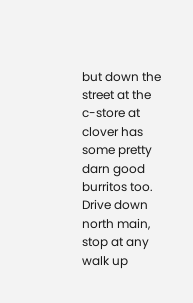but down the street at the c-store at clover has some pretty darn good burritos too. Drive down north main, stop at any walk up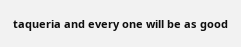taqueria and every one will be as good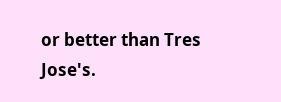or better than Tres Jose's.